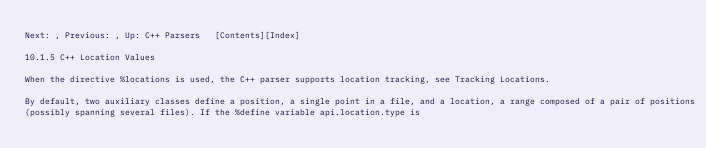Next: , Previous: , Up: C++ Parsers   [Contents][Index]

10.1.5 C++ Location Values

When the directive %locations is used, the C++ parser supports location tracking, see Tracking Locations.

By default, two auxiliary classes define a position, a single point in a file, and a location, a range composed of a pair of positions (possibly spanning several files). If the %define variable api.location.type is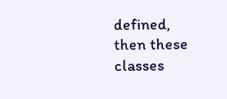defined, then these classes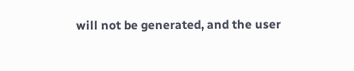will not be generated, and the user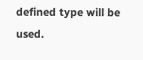defined type will be used.